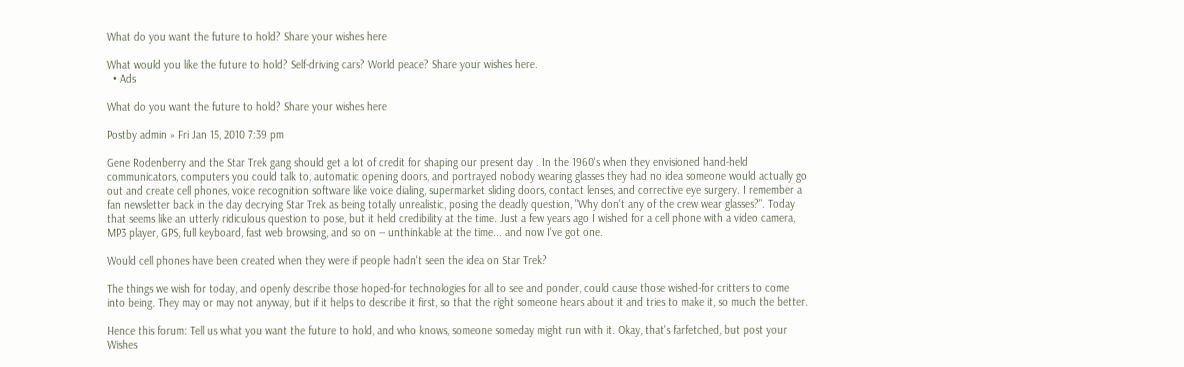What do you want the future to hold? Share your wishes here

What would you like the future to hold? Self-driving cars? World peace? Share your wishes here.
  • Ads

What do you want the future to hold? Share your wishes here

Postby admin » Fri Jan 15, 2010 7:39 pm

Gene Rodenberry and the Star Trek gang should get a lot of credit for shaping our present day . In the 1960's when they envisioned hand-held communicators, computers you could talk to, automatic opening doors, and portrayed nobody wearing glasses they had no idea someone would actually go out and create cell phones, voice recognition software like voice dialing, supermarket sliding doors, contact lenses, and corrective eye surgery. I remember a fan newsletter back in the day decrying Star Trek as being totally unrealistic, posing the deadly question, "Why don't any of the crew wear glasses?". Today that seems like an utterly ridiculous question to pose, but it held credibility at the time. Just a few years ago I wished for a cell phone with a video camera, MP3 player, GPS, full keyboard, fast web browsing, and so on -- unthinkable at the time... and now I've got one.

Would cell phones have been created when they were if people hadn't seen the idea on Star Trek?

The things we wish for today, and openly describe those hoped-for technologies for all to see and ponder, could cause those wished-for critters to come into being. They may or may not anyway, but if it helps to describe it first, so that the right someone hears about it and tries to make it, so much the better.

Hence this forum: Tell us what you want the future to hold, and who knows, someone someday might run with it. Okay, that's farfetched, but post your Wishes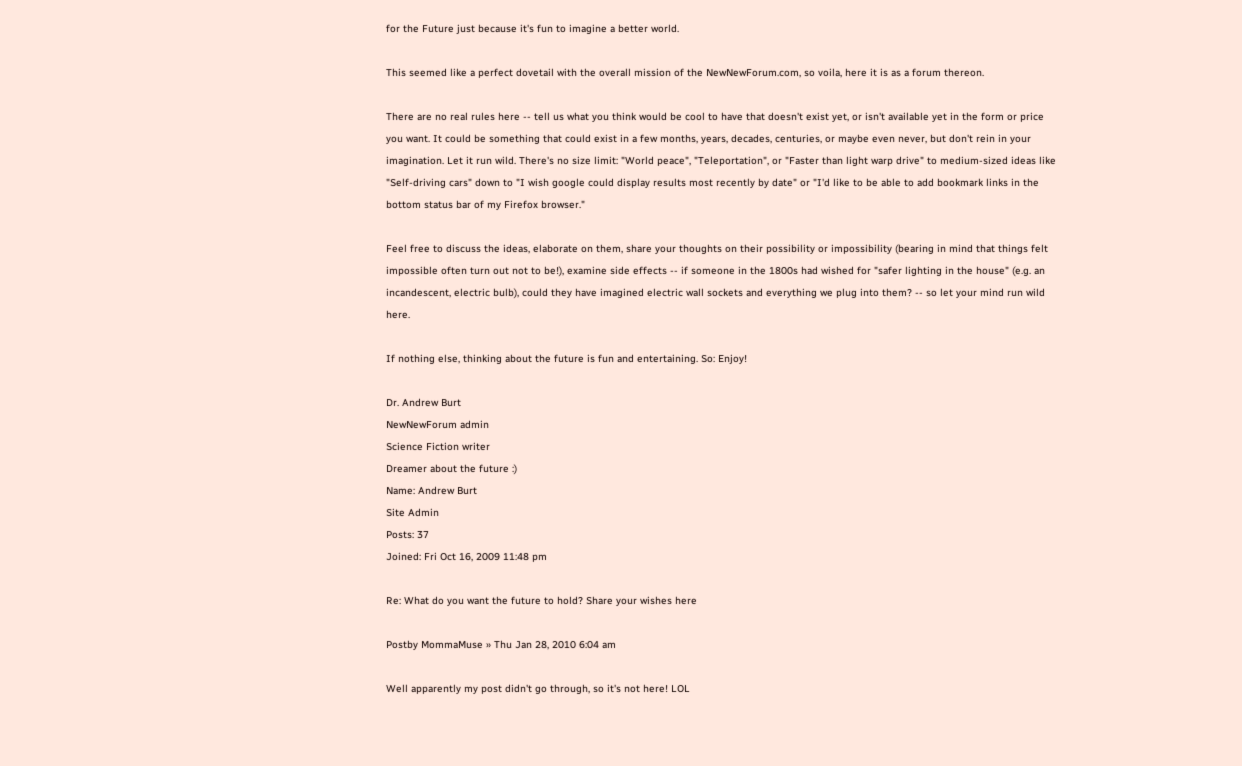for the Future just because it's fun to imagine a better world.

This seemed like a perfect dovetail with the overall mission of the NewNewForum.com, so voila, here it is as a forum thereon.

There are no real rules here -- tell us what you think would be cool to have that doesn't exist yet, or isn't available yet in the form or price you want. It could be something that could exist in a few months, years, decades, centuries, or maybe even never, but don't rein in your imagination. Let it run wild. There's no size limit: "World peace", "Teleportation", or "Faster than light warp drive" to medium-sized ideas like "Self-driving cars" down to "I wish google could display results most recently by date" or "I'd like to be able to add bookmark links in the bottom status bar of my Firefox browser."

Feel free to discuss the ideas, elaborate on them, share your thoughts on their possibility or impossibility (bearing in mind that things felt impossible often turn out not to be!), examine side effects -- if someone in the 1800s had wished for "safer lighting in the house" (e.g. an incandescent, electric bulb), could they have imagined electric wall sockets and everything we plug into them? -- so let your mind run wild here.

If nothing else, thinking about the future is fun and entertaining. So: Enjoy!

Dr. Andrew Burt
NewNewForum admin
Science Fiction writer
Dreamer about the future :)
Name: Andrew Burt
Site Admin
Posts: 37
Joined: Fri Oct 16, 2009 11:48 pm

Re: What do you want the future to hold? Share your wishes here

Postby MommaMuse » Thu Jan 28, 2010 6:04 am

Well apparently my post didn't go through, so it's not here! LOL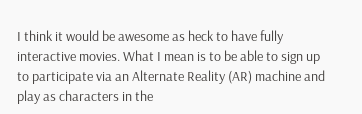I think it would be awesome as heck to have fully interactive movies. What I mean is to be able to sign up to participate via an Alternate Reality (AR) machine and play as characters in the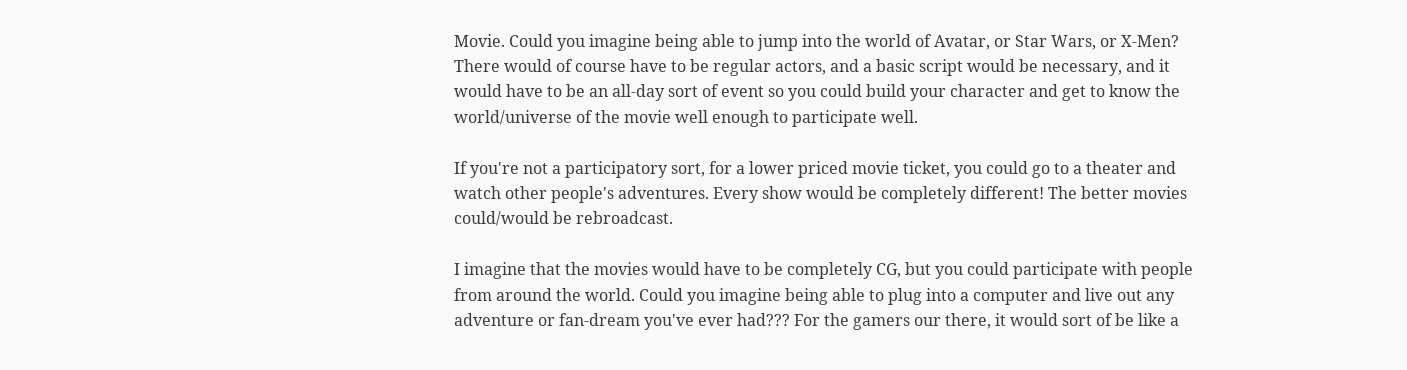Movie. Could you imagine being able to jump into the world of Avatar, or Star Wars, or X-Men? There would of course have to be regular actors, and a basic script would be necessary, and it would have to be an all-day sort of event so you could build your character and get to know the world/universe of the movie well enough to participate well.

If you're not a participatory sort, for a lower priced movie ticket, you could go to a theater and watch other people's adventures. Every show would be completely different! The better movies could/would be rebroadcast.

I imagine that the movies would have to be completely CG, but you could participate with people from around the world. Could you imagine being able to plug into a computer and live out any adventure or fan-dream you've ever had??? For the gamers our there, it would sort of be like a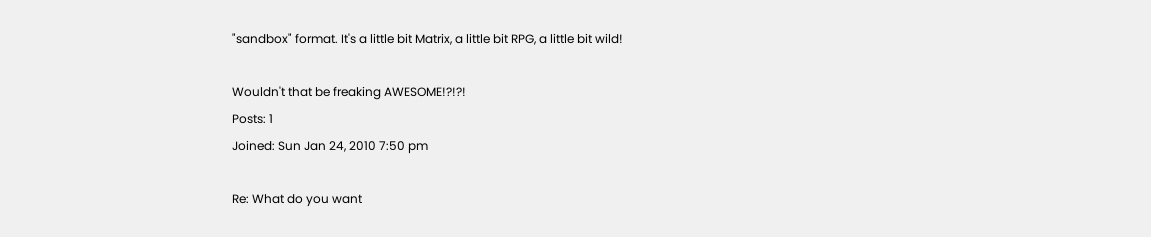"sandbox" format. It's a little bit Matrix, a little bit RPG, a little bit wild!

Wouldn't that be freaking AWESOME!?!?!
Posts: 1
Joined: Sun Jan 24, 2010 7:50 pm

Re: What do you want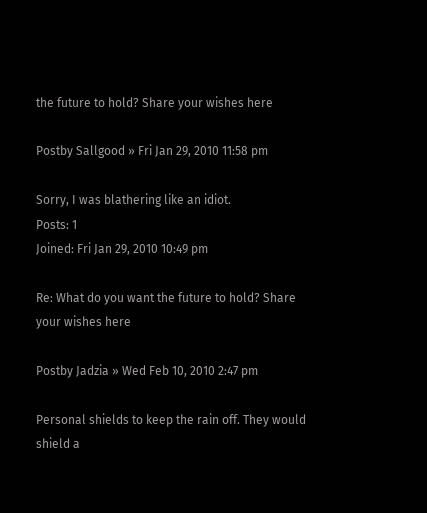the future to hold? Share your wishes here

Postby Sallgood » Fri Jan 29, 2010 11:58 pm

Sorry, I was blathering like an idiot.
Posts: 1
Joined: Fri Jan 29, 2010 10:49 pm

Re: What do you want the future to hold? Share your wishes here

Postby Jadzia » Wed Feb 10, 2010 2:47 pm

Personal shields to keep the rain off. They would shield a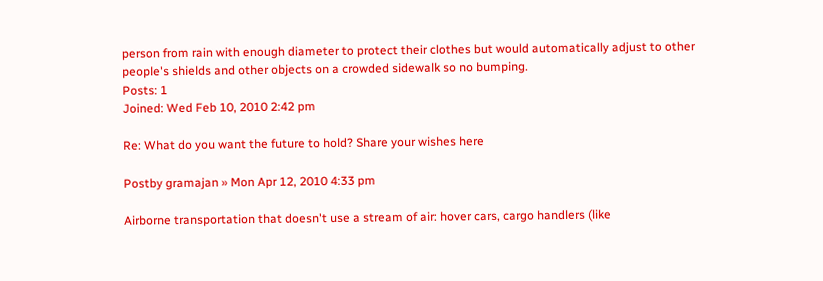person from rain with enough diameter to protect their clothes but would automatically adjust to other people's shields and other objects on a crowded sidewalk so no bumping.
Posts: 1
Joined: Wed Feb 10, 2010 2:42 pm

Re: What do you want the future to hold? Share your wishes here

Postby gramajan » Mon Apr 12, 2010 4:33 pm

Airborne transportation that doesn't use a stream of air: hover cars, cargo handlers (like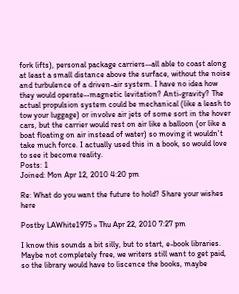fork lifts), personal package carriers--all able to coast along at least a small distance above the surface, without the noise and turbulence of a driven-air system. I have no idea how they would operate--magnetic levitation? Anti-gravity? The actual propulsion system could be mechanical (like a leash to tow your luggage) or involve air jets of some sort in the hover cars, but the carrier would rest on air like a balloon (or like a boat floating on air instead of water) so moving it wouldn't take much force. I actually used this in a book, so would love to see it become reality.
Posts: 1
Joined: Mon Apr 12, 2010 4:20 pm

Re: What do you want the future to hold? Share your wishes here

Postby LAWhite1975 » Thu Apr 22, 2010 7:27 pm

I know this sounds a bit silly, but to start, e-book libraries. Maybe not completely free, we writers still want to get paid, so the library would have to liscence the books, maybe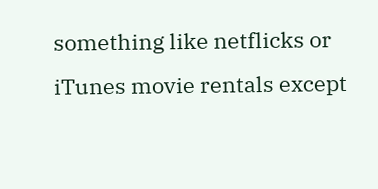something like netflicks or iTunes movie rentals except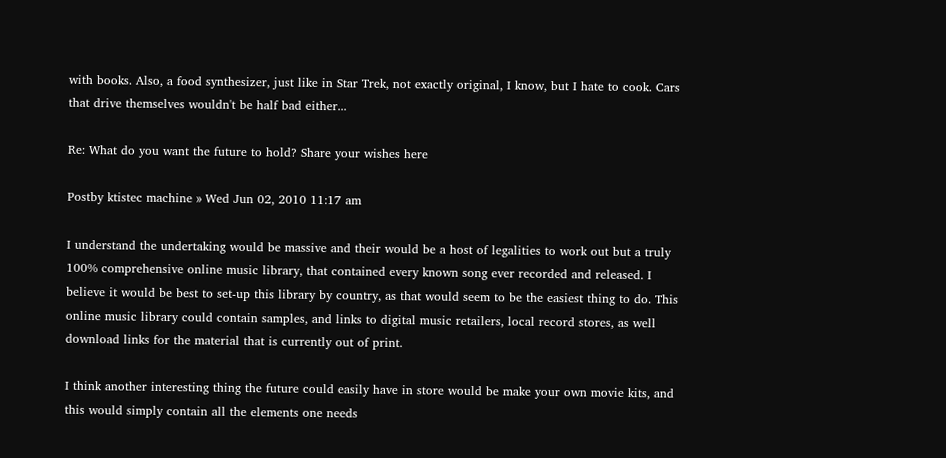with books. Also, a food synthesizer, just like in Star Trek, not exactly original, I know, but I hate to cook. Cars that drive themselves wouldn't be half bad either...

Re: What do you want the future to hold? Share your wishes here

Postby ktistec machine » Wed Jun 02, 2010 11:17 am

I understand the undertaking would be massive and their would be a host of legalities to work out but a truly 100% comprehensive online music library, that contained every known song ever recorded and released. I believe it would be best to set-up this library by country, as that would seem to be the easiest thing to do. This online music library could contain samples, and links to digital music retailers, local record stores, as well download links for the material that is currently out of print.

I think another interesting thing the future could easily have in store would be make your own movie kits, and this would simply contain all the elements one needs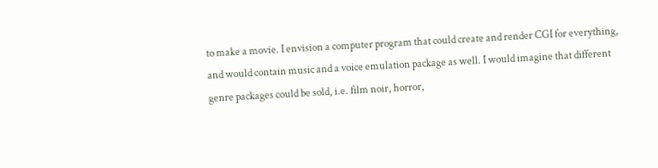to make a movie. I envision a computer program that could create and render CGI for everything, and would contain music and a voice emulation package as well. I would imagine that different genre packages could be sold, i.e. film noir, horror,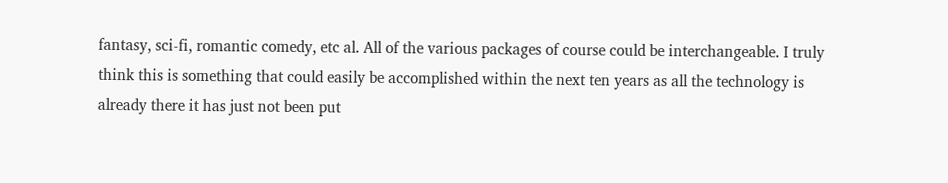fantasy, sci-fi, romantic comedy, etc al. All of the various packages of course could be interchangeable. I truly think this is something that could easily be accomplished within the next ten years as all the technology is already there it has just not been put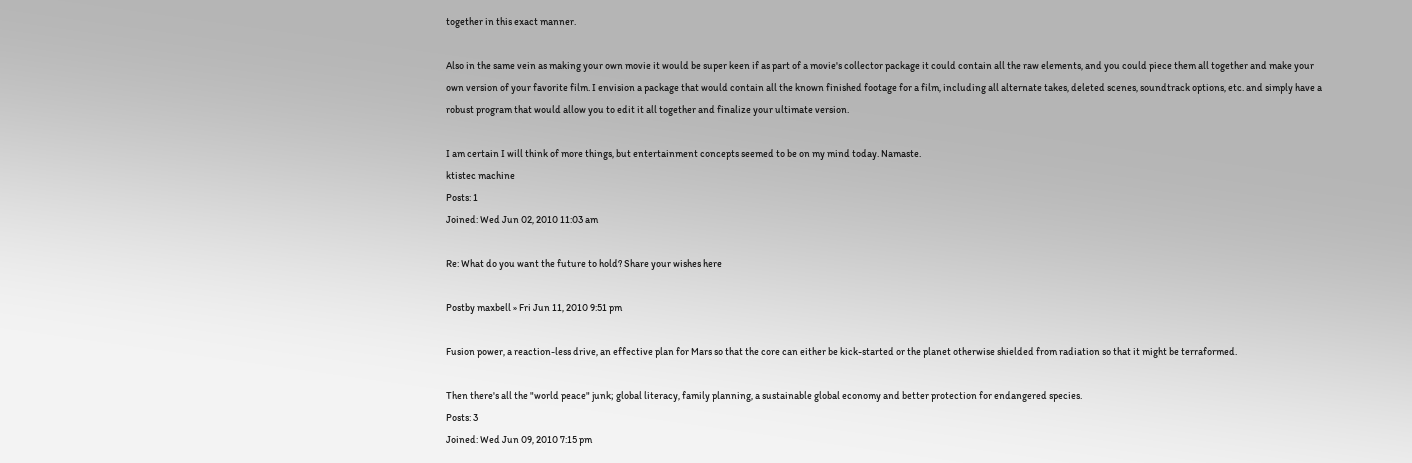together in this exact manner.

Also in the same vein as making your own movie it would be super keen if as part of a movie's collector package it could contain all the raw elements, and you could piece them all together and make your own version of your favorite film. I envision a package that would contain all the known finished footage for a film, including all alternate takes, deleted scenes, soundtrack options, etc. and simply have a robust program that would allow you to edit it all together and finalize your ultimate version.

I am certain I will think of more things, but entertainment concepts seemed to be on my mind today. Namaste.
ktistec machine
Posts: 1
Joined: Wed Jun 02, 2010 11:03 am

Re: What do you want the future to hold? Share your wishes here

Postby maxbell » Fri Jun 11, 2010 9:51 pm

Fusion power, a reaction-less drive, an effective plan for Mars so that the core can either be kick-started or the planet otherwise shielded from radiation so that it might be terraformed.

Then there's all the "world peace" junk; global literacy, family planning, a sustainable global economy and better protection for endangered species.
Posts: 3
Joined: Wed Jun 09, 2010 7:15 pm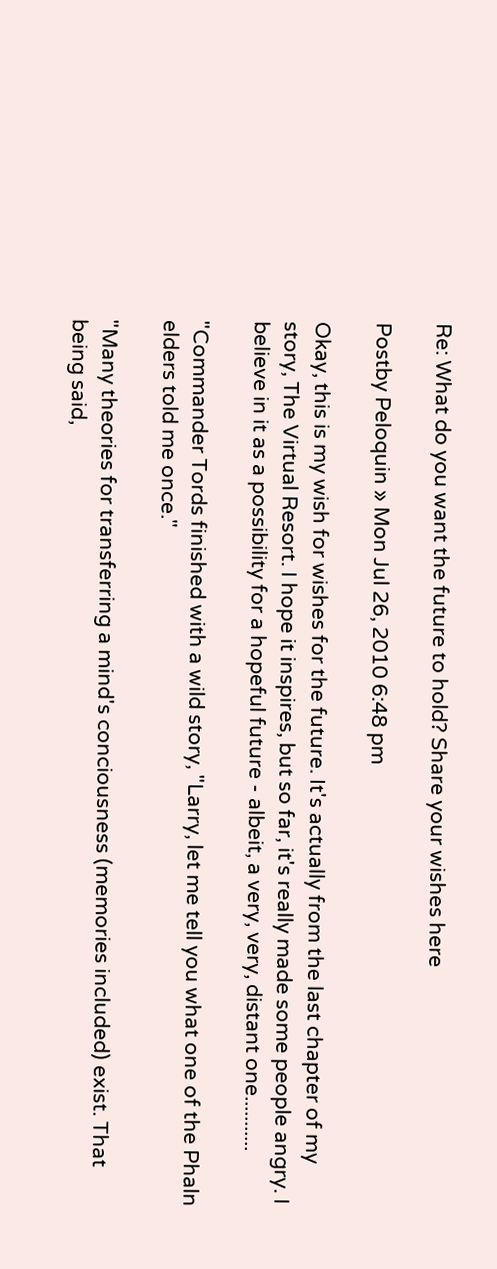Re: What do you want the future to hold? Share your wishes here

Postby Peloquin » Mon Jul 26, 2010 6:48 pm

Okay, this is my wish for wishes for the future. It's actually from the last chapter of my story, The Virtual Resort. I hope it inspires, but so far, it's really made some people angry. I believe in it as a possibility for a hopeful future - albeit, a very, very, distant one...........

"Commander Tords finished with a wild story, "Larry, let me tell you what one of the Phaln elders told me once."

"Many theories for transferring a mind's conciousness (memories included) exist. That being said,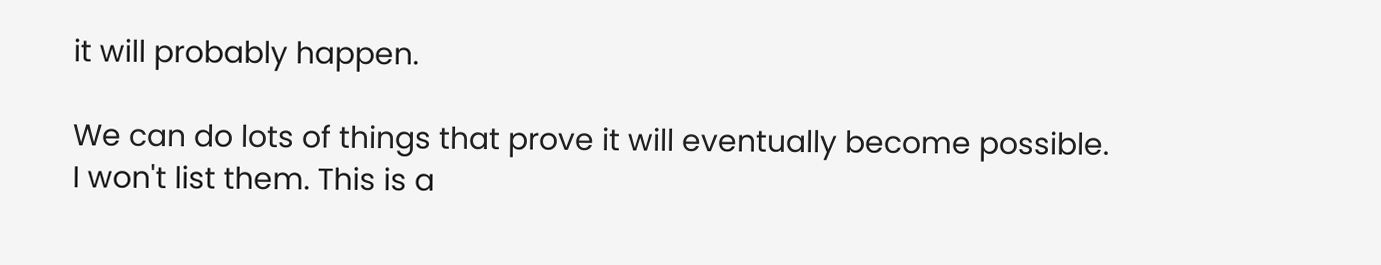it will probably happen.

We can do lots of things that prove it will eventually become possible. I won't list them. This is a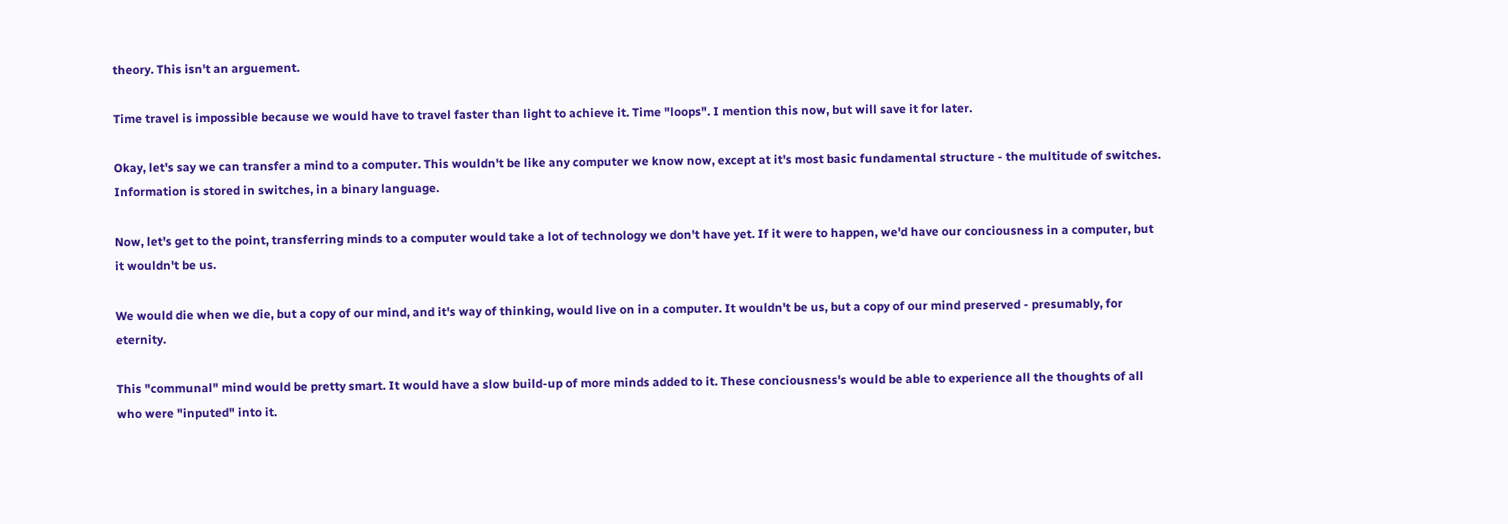theory. This isn't an arguement.

Time travel is impossible because we would have to travel faster than light to achieve it. Time "loops". I mention this now, but will save it for later.

Okay, let's say we can transfer a mind to a computer. This wouldn't be like any computer we know now, except at it's most basic fundamental structure - the multitude of switches. Information is stored in switches, in a binary language.

Now, let's get to the point, transferring minds to a computer would take a lot of technology we don't have yet. If it were to happen, we'd have our conciousness in a computer, but it wouldn't be us.

We would die when we die, but a copy of our mind, and it's way of thinking, would live on in a computer. It wouldn't be us, but a copy of our mind preserved - presumably, for eternity.

This "communal" mind would be pretty smart. It would have a slow build-up of more minds added to it. These conciousness's would be able to experience all the thoughts of all who were "inputed" into it.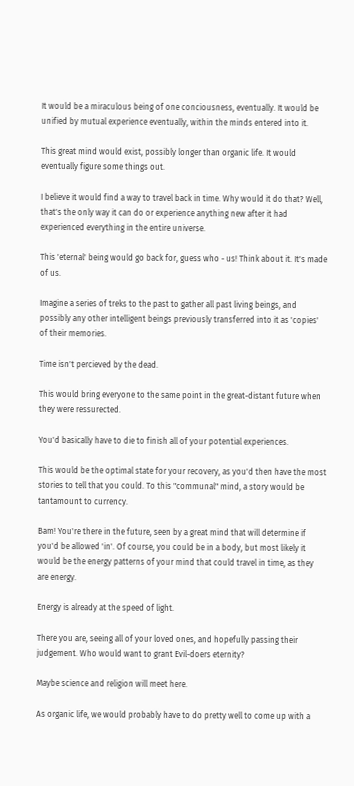It would be a miraculous being of one conciousness, eventually. It would be unified by mutual experience eventually, within the minds entered into it.

This great mind would exist, possibly longer than organic life. It would eventually figure some things out.

I believe it would find a way to travel back in time. Why would it do that? Well, that's the only way it can do or experience anything new after it had experienced everything in the entire universe.

This 'eternal' being would go back for, guess who - us! Think about it. It's made of us.

Imagine a series of treks to the past to gather all past living beings, and possibly any other intelligent beings previously transferred into it as 'copies' of their memories.

Time isn't percieved by the dead.

This would bring everyone to the same point in the great-distant future when they were ressurected.

You'd basically have to die to finish all of your potential experiences.

This would be the optimal state for your recovery, as you'd then have the most stories to tell that you could. To this "communal" mind, a story would be tantamount to currency.

Bam! You're there in the future, seen by a great mind that will determine if you'd be allowed 'in'. Of course, you could be in a body, but most likely it would be the energy patterns of your mind that could travel in time, as they are energy.

Energy is already at the speed of light.

There you are, seeing all of your loved ones, and hopefully passing their judgement. Who would want to grant Evil-doers eternity?

Maybe science and religion will meet here.

As organic life, we would probably have to do pretty well to come up with a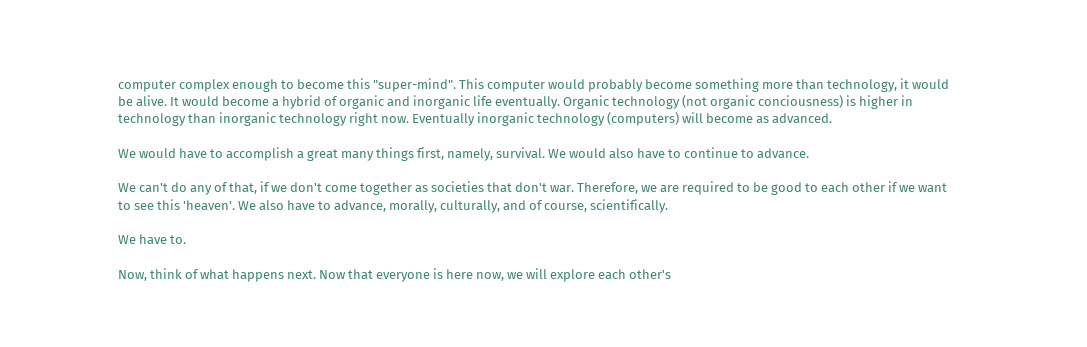computer complex enough to become this "super-mind". This computer would probably become something more than technology, it would be alive. It would become a hybrid of organic and inorganic life eventually. Organic technology (not organic conciousness) is higher in technology than inorganic technology right now. Eventually inorganic technology (computers) will become as advanced.

We would have to accomplish a great many things first, namely, survival. We would also have to continue to advance.

We can't do any of that, if we don't come together as societies that don't war. Therefore, we are required to be good to each other if we want to see this 'heaven'. We also have to advance, morally, culturally, and of course, scientifically.

We have to.

Now, think of what happens next. Now that everyone is here now, we will explore each other's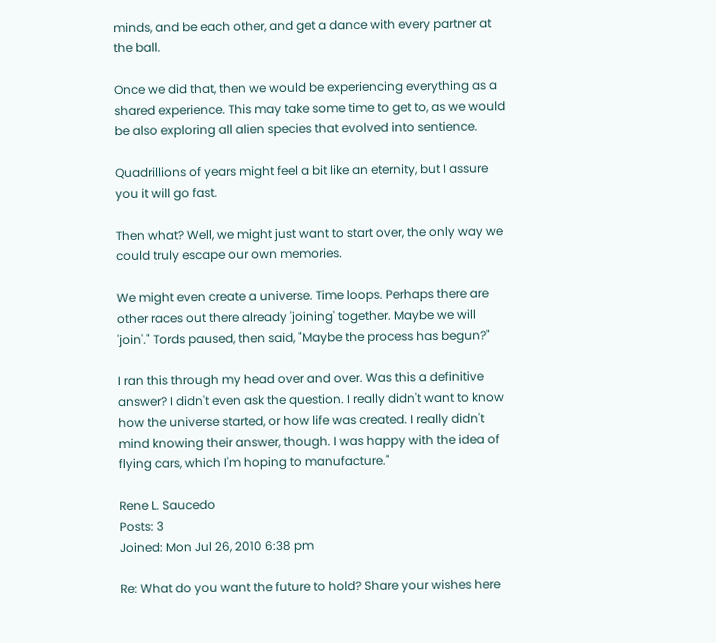minds, and be each other, and get a dance with every partner at the ball.

Once we did that, then we would be experiencing everything as a shared experience. This may take some time to get to, as we would be also exploring all alien species that evolved into sentience.

Quadrillions of years might feel a bit like an eternity, but I assure you it will go fast.

Then what? Well, we might just want to start over, the only way we could truly escape our own memories.

We might even create a universe. Time loops. Perhaps there are other races out there already 'joining' together. Maybe we will 'join'." Tords paused, then said, "Maybe the process has begun?"

I ran this through my head over and over. Was this a definitive answer? I didn't even ask the question. I really didn't want to know how the universe started, or how life was created. I really didn't mind knowing their answer, though. I was happy with the idea of flying cars, which I'm hoping to manufacture."

Rene L. Saucedo
Posts: 3
Joined: Mon Jul 26, 2010 6:38 pm

Re: What do you want the future to hold? Share your wishes here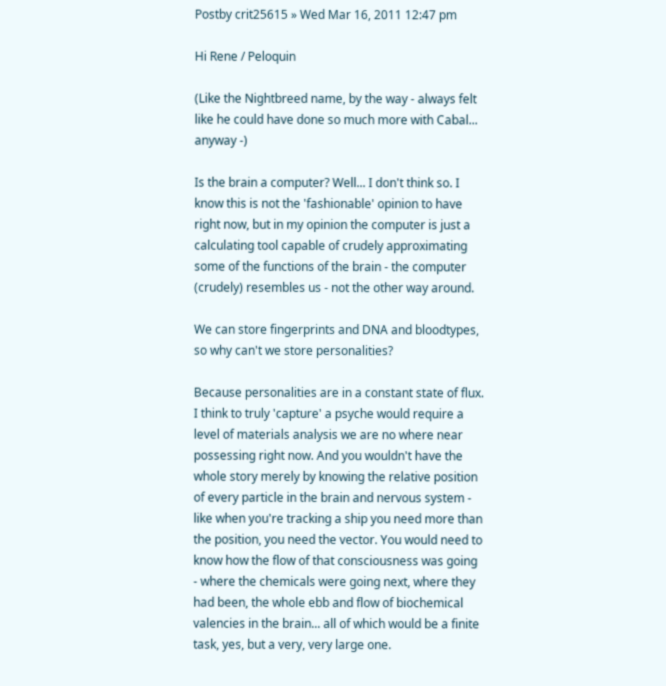Postby crit25615 » Wed Mar 16, 2011 12:47 pm

Hi Rene / Peloquin

(Like the Nightbreed name, by the way - always felt like he could have done so much more with Cabal... anyway -)

Is the brain a computer? Well... I don't think so. I know this is not the 'fashionable' opinion to have right now, but in my opinion the computer is just a calculating tool capable of crudely approximating some of the functions of the brain - the computer (crudely) resembles us - not the other way around.

We can store fingerprints and DNA and bloodtypes, so why can't we store personalities?

Because personalities are in a constant state of flux. I think to truly 'capture' a psyche would require a level of materials analysis we are no where near possessing right now. And you wouldn't have the whole story merely by knowing the relative position of every particle in the brain and nervous system - like when you're tracking a ship you need more than the position, you need the vector. You would need to know how the flow of that consciousness was going - where the chemicals were going next, where they had been, the whole ebb and flow of biochemical valencies in the brain... all of which would be a finite task, yes, but a very, very large one.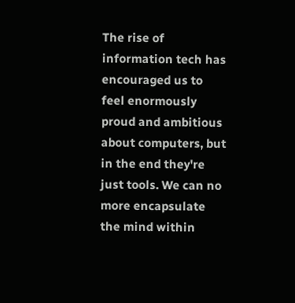The rise of information tech has encouraged us to feel enormously proud and ambitious about computers, but in the end they're just tools. We can no more encapsulate the mind within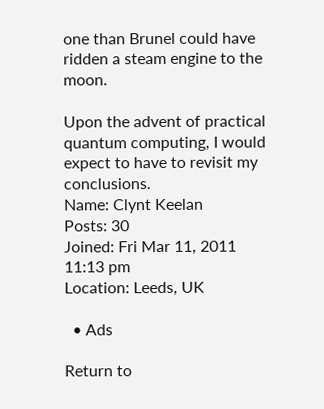one than Brunel could have ridden a steam engine to the moon.

Upon the advent of practical quantum computing, I would expect to have to revisit my conclusions.
Name: Clynt Keelan
Posts: 30
Joined: Fri Mar 11, 2011 11:13 pm
Location: Leeds, UK

  • Ads

Return to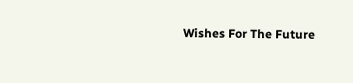Wishes For The Future